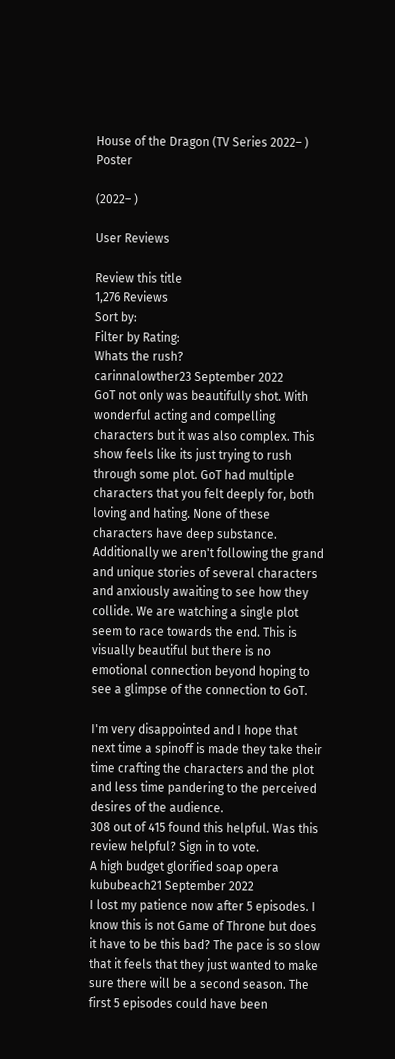House of the Dragon (TV Series 2022– ) Poster

(2022– )

User Reviews

Review this title
1,276 Reviews
Sort by:
Filter by Rating:
Whats the rush?
carinnalowther23 September 2022
GoT not only was beautifully shot. With wonderful acting and compelling characters but it was also complex. This show feels like its just trying to rush through some plot. GoT had multiple characters that you felt deeply for, both loving and hating. None of these characters have deep substance. Additionally we aren't following the grand and unique stories of several characters and anxiously awaiting to see how they collide. We are watching a single plot seem to race towards the end. This is visually beautiful but there is no emotional connection beyond hoping to see a glimpse of the connection to GoT.

I'm very disappointed and I hope that next time a spinoff is made they take their time crafting the characters and the plot and less time pandering to the perceived desires of the audience.
308 out of 415 found this helpful. Was this review helpful? Sign in to vote.
A high budget glorified soap opera
kububeach21 September 2022
I lost my patience now after 5 episodes. I know this is not Game of Throne but does it have to be this bad? The pace is so slow that it feels that they just wanted to make sure there will be a second season. The first 5 episodes could have been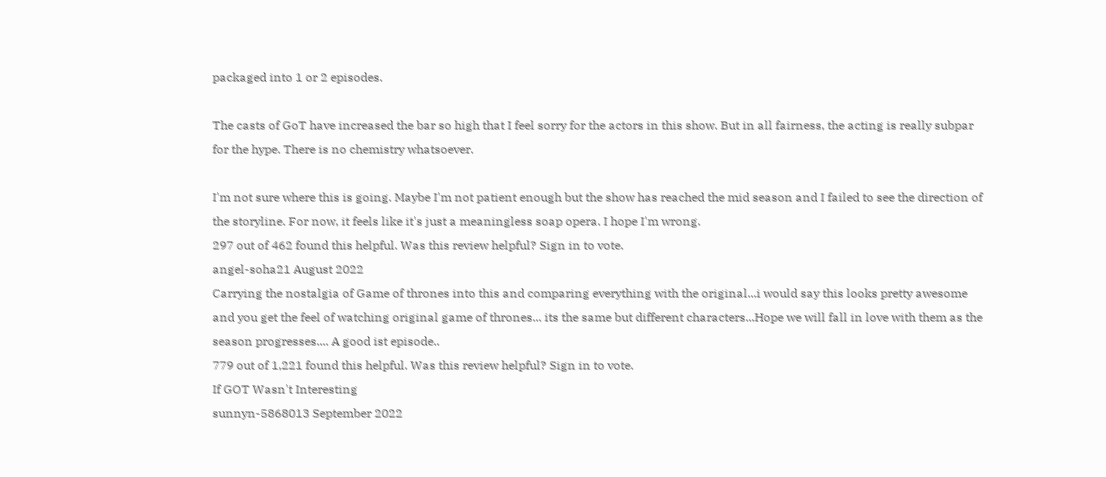packaged into 1 or 2 episodes.

The casts of GoT have increased the bar so high that I feel sorry for the actors in this show. But in all fairness, the acting is really subpar for the hype. There is no chemistry whatsoever.

I'm not sure where this is going. Maybe I'm not patient enough but the show has reached the mid season and I failed to see the direction of the storyline. For now, it feels like it's just a meaningless soap opera. I hope I'm wrong.
297 out of 462 found this helpful. Was this review helpful? Sign in to vote.
angel-soha21 August 2022
Carrying the nostalgia of Game of thrones into this and comparing everything with the original...i would say this looks pretty awesome and you get the feel of watching original game of thrones... its the same but different characters...Hope we will fall in love with them as the season progresses.... A good ist episode..
779 out of 1,221 found this helpful. Was this review helpful? Sign in to vote.
If GOT Wasn't Interesting
sunnyn-5868013 September 2022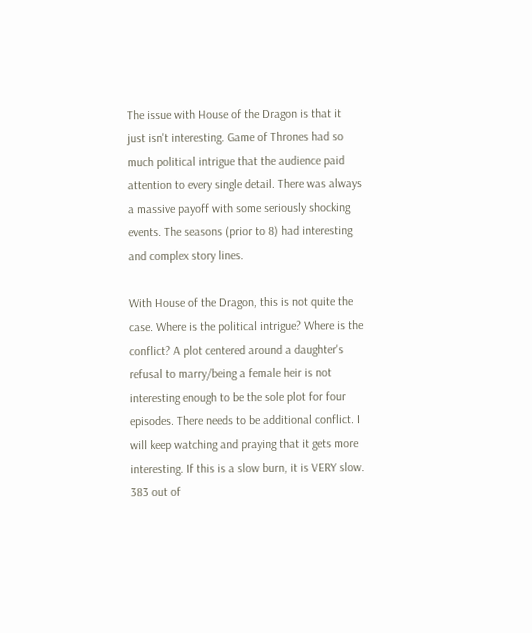The issue with House of the Dragon is that it just isn't interesting. Game of Thrones had so much political intrigue that the audience paid attention to every single detail. There was always a massive payoff with some seriously shocking events. The seasons (prior to 8) had interesting and complex story lines.

With House of the Dragon, this is not quite the case. Where is the political intrigue? Where is the conflict? A plot centered around a daughter's refusal to marry/being a female heir is not interesting enough to be the sole plot for four episodes. There needs to be additional conflict. I will keep watching and praying that it gets more interesting. If this is a slow burn, it is VERY slow.
383 out of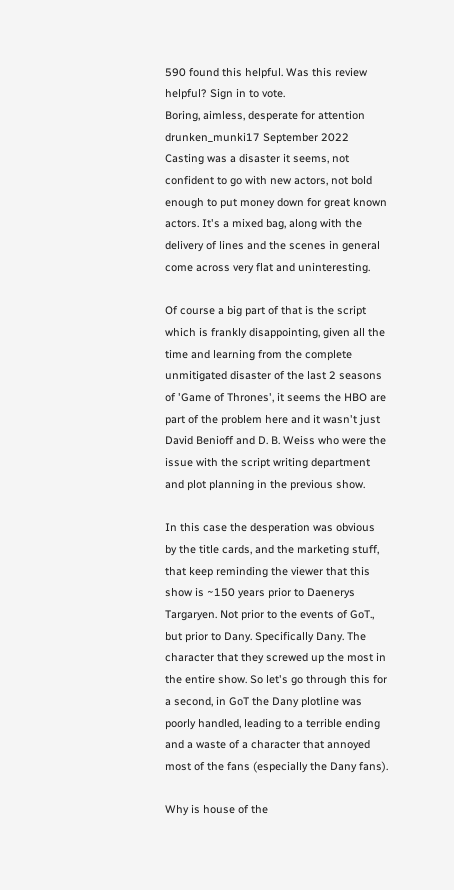590 found this helpful. Was this review helpful? Sign in to vote.
Boring, aimless, desperate for attention
drunken_munki17 September 2022
Casting was a disaster it seems, not confident to go with new actors, not bold enough to put money down for great known actors. It's a mixed bag, along with the delivery of lines and the scenes in general come across very flat and uninteresting.

Of course a big part of that is the script which is frankly disappointing, given all the time and learning from the complete unmitigated disaster of the last 2 seasons of 'Game of Thrones', it seems the HBO are part of the problem here and it wasn't just David Benioff and D. B. Weiss who were the issue with the script writing department and plot planning in the previous show.

In this case the desperation was obvious by the title cards, and the marketing stuff, that keep reminding the viewer that this show is ~150 years prior to Daenerys Targaryen. Not prior to the events of GoT., but prior to Dany. Specifically Dany. The character that they screwed up the most in the entire show. So let's go through this for a second, in GoT the Dany plotline was poorly handled, leading to a terrible ending and a waste of a character that annoyed most of the fans (especially the Dany fans).

Why is house of the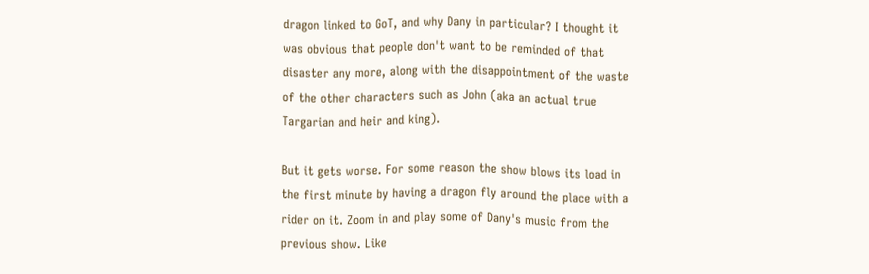dragon linked to GoT, and why Dany in particular? I thought it was obvious that people don't want to be reminded of that disaster any more, along with the disappointment of the waste of the other characters such as John (aka an actual true Targarian and heir and king).

But it gets worse. For some reason the show blows its load in the first minute by having a dragon fly around the place with a rider on it. Zoom in and play some of Dany's music from the previous show. Like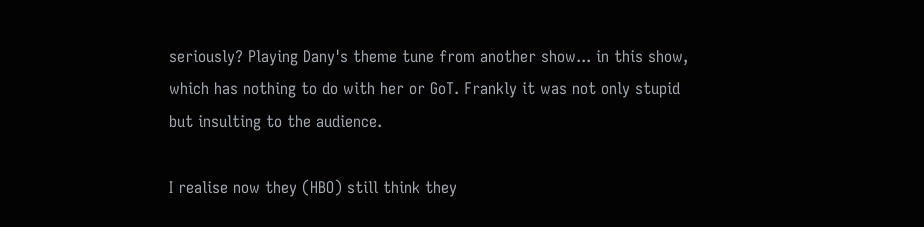seriously? Playing Dany's theme tune from another show... in this show, which has nothing to do with her or GoT. Frankly it was not only stupid but insulting to the audience.

I realise now they (HBO) still think they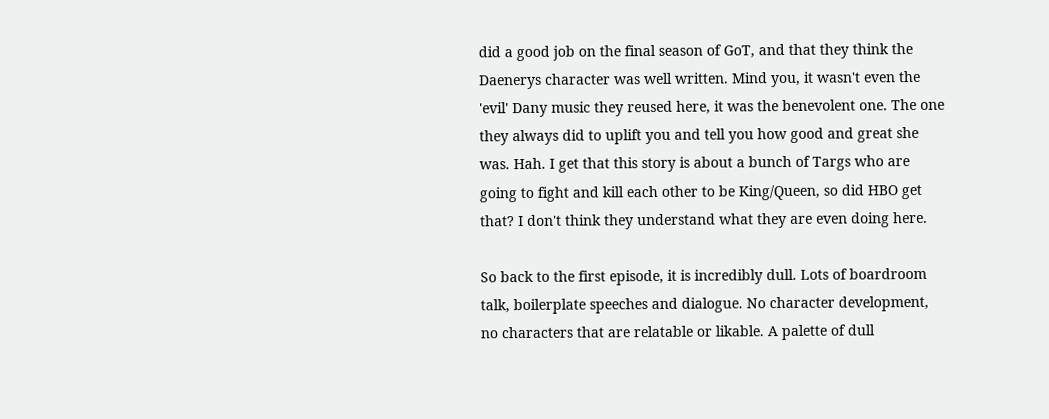did a good job on the final season of GoT, and that they think the Daenerys character was well written. Mind you, it wasn't even the 'evil' Dany music they reused here, it was the benevolent one. The one they always did to uplift you and tell you how good and great she was. Hah. I get that this story is about a bunch of Targs who are going to fight and kill each other to be King/Queen, so did HBO get that? I don't think they understand what they are even doing here.

So back to the first episode, it is incredibly dull. Lots of boardroom talk, boilerplate speeches and dialogue. No character development, no characters that are relatable or likable. A palette of dull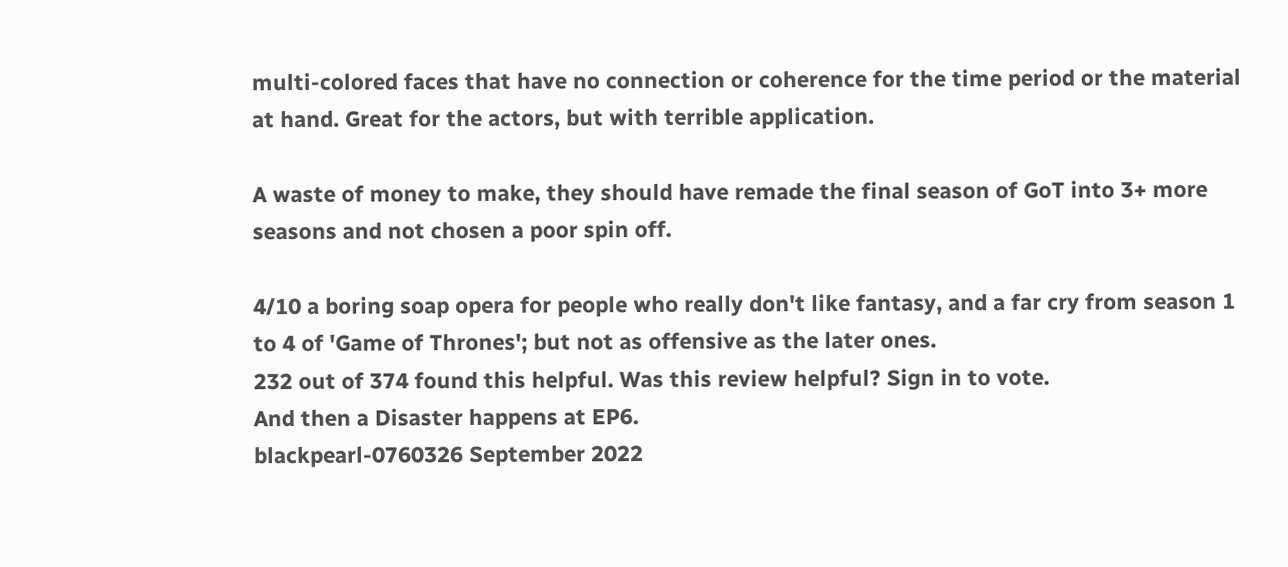multi-colored faces that have no connection or coherence for the time period or the material at hand. Great for the actors, but with terrible application.

A waste of money to make, they should have remade the final season of GoT into 3+ more seasons and not chosen a poor spin off.

4/10 a boring soap opera for people who really don't like fantasy, and a far cry from season 1 to 4 of 'Game of Thrones'; but not as offensive as the later ones.
232 out of 374 found this helpful. Was this review helpful? Sign in to vote.
And then a Disaster happens at EP6.
blackpearl-0760326 September 2022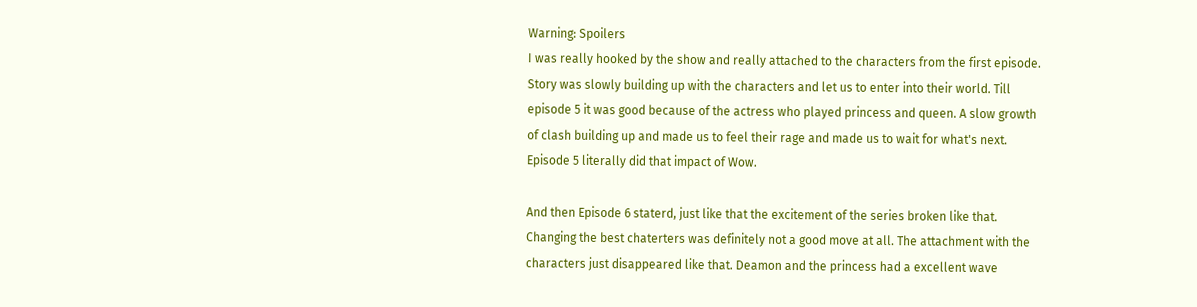Warning: Spoilers
I was really hooked by the show and really attached to the characters from the first episode. Story was slowly building up with the characters and let us to enter into their world. Till episode 5 it was good because of the actress who played princess and queen. A slow growth of clash building up and made us to feel their rage and made us to wait for what's next. Episode 5 literally did that impact of Wow.

And then Episode 6 staterd, just like that the excitement of the series broken like that. Changing the best chaterters was definitely not a good move at all. The attachment with the characters just disappeared like that. Deamon and the princess had a excellent wave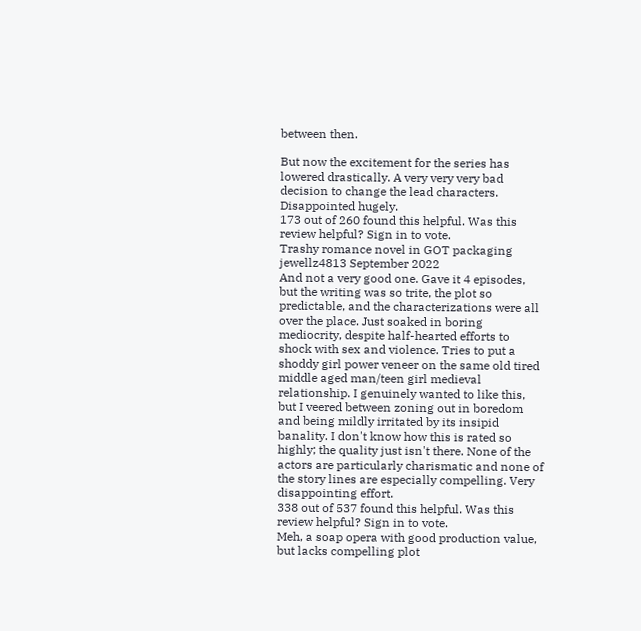between then.

But now the excitement for the series has lowered drastically. A very very very bad decision to change the lead characters. Disappointed hugely.
173 out of 260 found this helpful. Was this review helpful? Sign in to vote.
Trashy romance novel in GOT packaging
jewellz4813 September 2022
And not a very good one. Gave it 4 episodes, but the writing was so trite, the plot so predictable, and the characterizations were all over the place. Just soaked in boring mediocrity, despite half-hearted efforts to shock with sex and violence. Tries to put a shoddy girl power veneer on the same old tired middle aged man/teen girl medieval relationship. I genuinely wanted to like this, but I veered between zoning out in boredom and being mildly irritated by its insipid banality. I don't know how this is rated so highly; the quality just isn't there. None of the actors are particularly charismatic and none of the story lines are especially compelling. Very disappointing effort.
338 out of 537 found this helpful. Was this review helpful? Sign in to vote.
Meh, a soap opera with good production value, but lacks compelling plot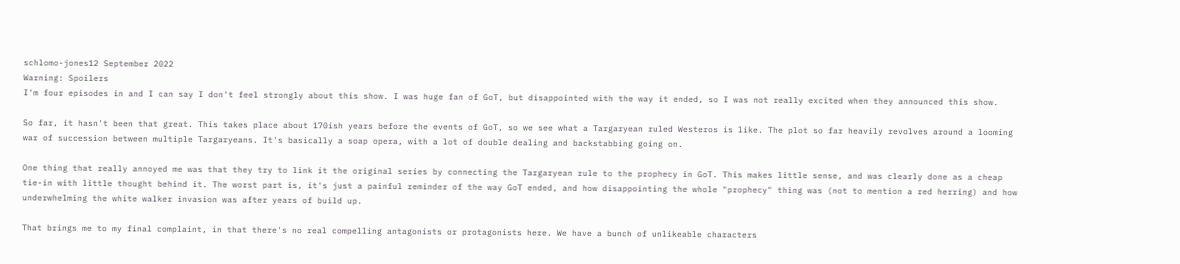schlomo-jones12 September 2022
Warning: Spoilers
I'm four episodes in and I can say I don't feel strongly about this show. I was huge fan of GoT, but disappointed with the way it ended, so I was not really excited when they announced this show.

So far, it hasn't been that great. This takes place about 170ish years before the events of GoT, so we see what a Targaryean ruled Westeros is like. The plot so far heavily revolves around a looming war of succession between multiple Targaryeans. It's basically a soap opera, with a lot of double dealing and backstabbing going on.

One thing that really annoyed me was that they try to link it the original series by connecting the Targaryean rule to the prophecy in GoT. This makes little sense, and was clearly done as a cheap tie-in with little thought behind it. The worst part is, it's just a painful reminder of the way GoT ended, and how disappointing the whole "prophecy" thing was (not to mention a red herring) and how underwhelming the white walker invasion was after years of build up.

That brings me to my final complaint, in that there's no real compelling antagonists or protagonists here. We have a bunch of unlikeable characters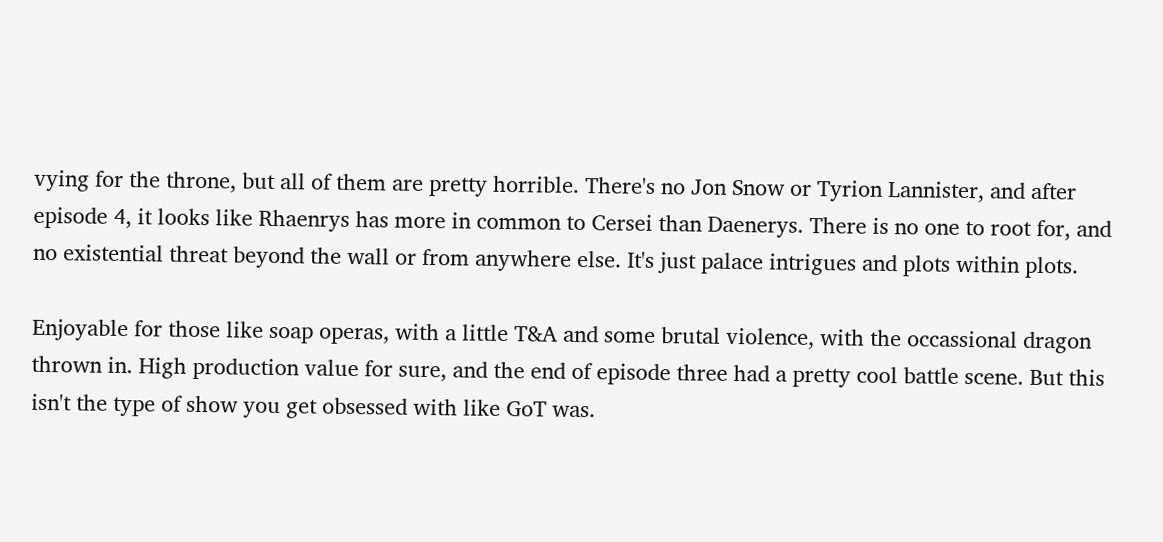vying for the throne, but all of them are pretty horrible. There's no Jon Snow or Tyrion Lannister, and after episode 4, it looks like Rhaenrys has more in common to Cersei than Daenerys. There is no one to root for, and no existential threat beyond the wall or from anywhere else. It's just palace intrigues and plots within plots.

Enjoyable for those like soap operas, with a little T&A and some brutal violence, with the occassional dragon thrown in. High production value for sure, and the end of episode three had a pretty cool battle scene. But this isn't the type of show you get obsessed with like GoT was.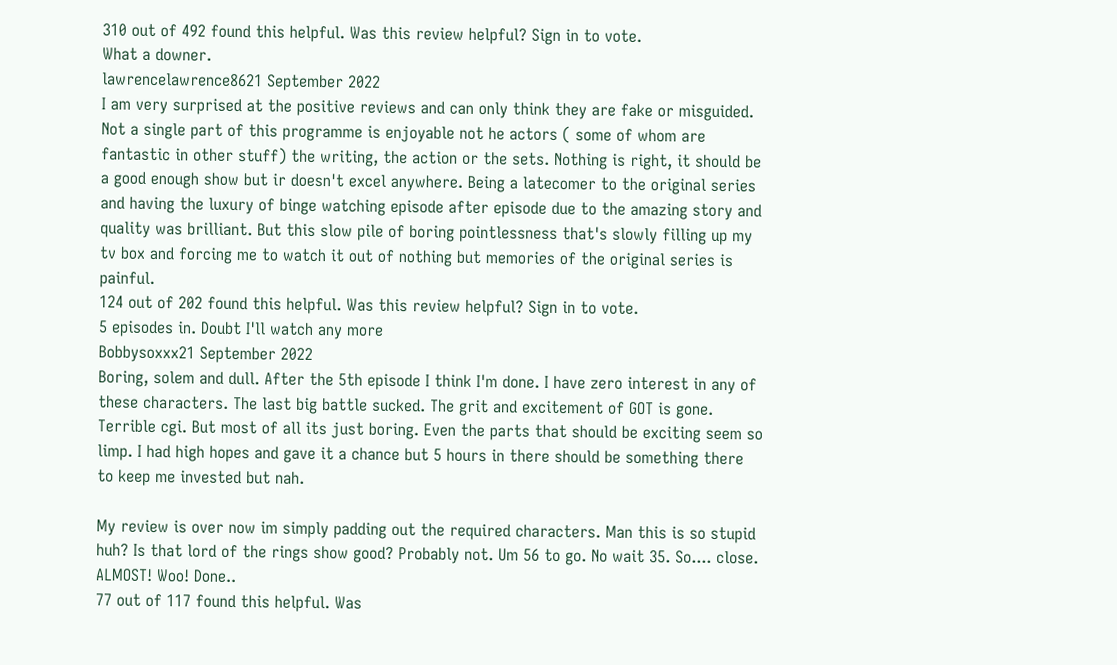310 out of 492 found this helpful. Was this review helpful? Sign in to vote.
What a downer.
lawrencelawrence8621 September 2022
I am very surprised at the positive reviews and can only think they are fake or misguided. Not a single part of this programme is enjoyable not he actors ( some of whom are fantastic in other stuff) the writing, the action or the sets. Nothing is right, it should be a good enough show but ir doesn't excel anywhere. Being a latecomer to the original series and having the luxury of binge watching episode after episode due to the amazing story and quality was brilliant. But this slow pile of boring pointlessness that's slowly filling up my tv box and forcing me to watch it out of nothing but memories of the original series is painful.
124 out of 202 found this helpful. Was this review helpful? Sign in to vote.
5 episodes in. Doubt I'll watch any more
Bobbysoxxx21 September 2022
Boring, solem and dull. After the 5th episode I think I'm done. I have zero interest in any of these characters. The last big battle sucked. The grit and excitement of GOT is gone. Terrible cgi. But most of all its just boring. Even the parts that should be exciting seem so limp. I had high hopes and gave it a chance but 5 hours in there should be something there to keep me invested but nah.

My review is over now im simply padding out the required characters. Man this is so stupid huh? Is that lord of the rings show good? Probably not. Um 56 to go. No wait 35. So.... close. ALMOST! Woo! Done..
77 out of 117 found this helpful. Was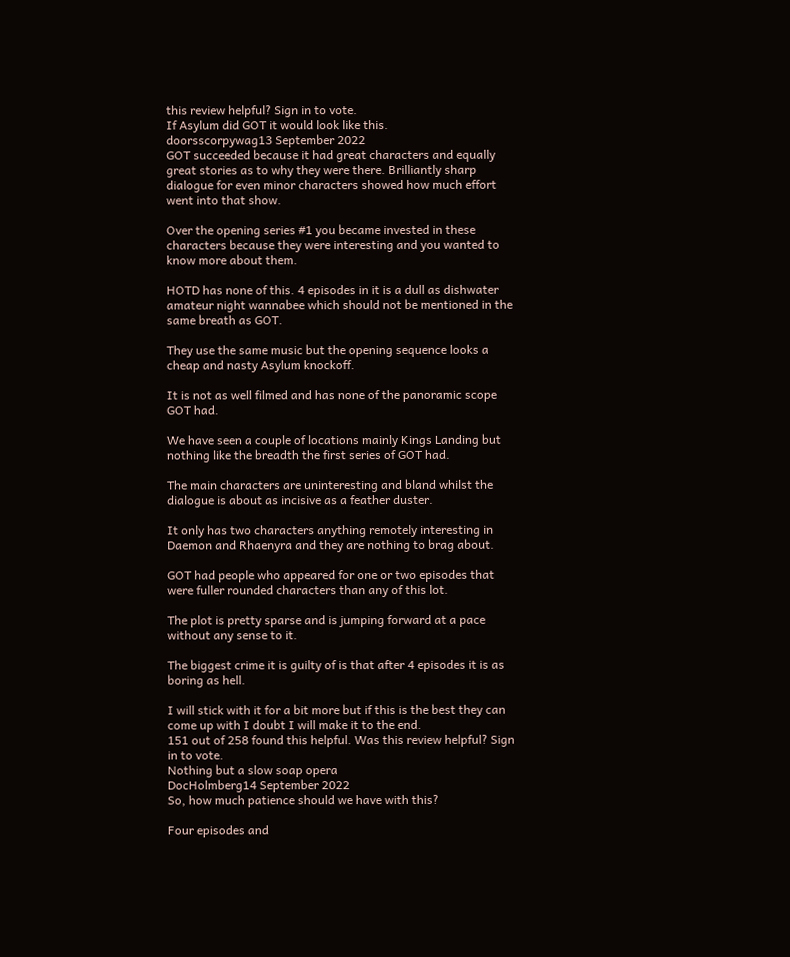this review helpful? Sign in to vote.
If Asylum did GOT it would look like this.
doorsscorpywag13 September 2022
GOT succeeded because it had great characters and equally great stories as to why they were there. Brilliantly sharp dialogue for even minor characters showed how much effort went into that show.

Over the opening series #1 you became invested in these characters because they were interesting and you wanted to know more about them.

HOTD has none of this. 4 episodes in it is a dull as dishwater amateur night wannabee which should not be mentioned in the same breath as GOT.

They use the same music but the opening sequence looks a cheap and nasty Asylum knockoff.

It is not as well filmed and has none of the panoramic scope GOT had.

We have seen a couple of locations mainly Kings Landing but nothing like the breadth the first series of GOT had.

The main characters are uninteresting and bland whilst the dialogue is about as incisive as a feather duster.

It only has two characters anything remotely interesting in Daemon and Rhaenyra and they are nothing to brag about.

GOT had people who appeared for one or two episodes that were fuller rounded characters than any of this lot.

The plot is pretty sparse and is jumping forward at a pace without any sense to it.

The biggest crime it is guilty of is that after 4 episodes it is as boring as hell.

I will stick with it for a bit more but if this is the best they can come up with I doubt I will make it to the end.
151 out of 258 found this helpful. Was this review helpful? Sign in to vote.
Nothing but a slow soap opera
DocHolmberg14 September 2022
So, how much patience should we have with this?

Four episodes and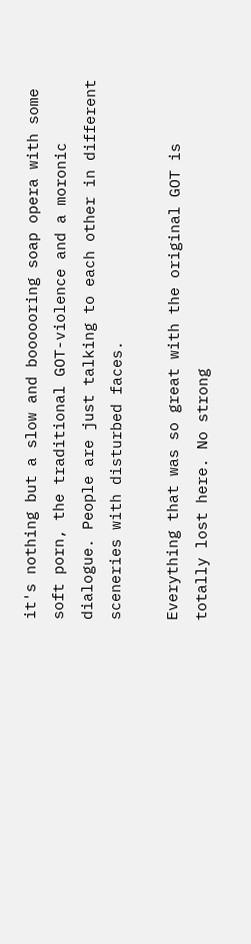it's nothing but a slow and boooooring soap opera with some soft porn, the traditional GOT-violence and a moronic dialogue. People are just talking to each other in different sceneries with disturbed faces.

Everything that was so great with the original GOT is totally lost here. No strong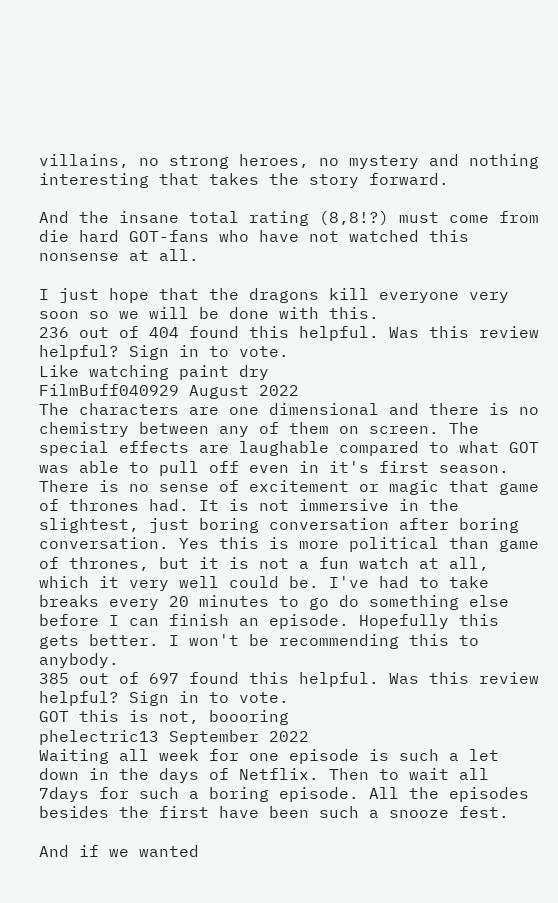villains, no strong heroes, no mystery and nothing interesting that takes the story forward.

And the insane total rating (8,8!?) must come from die hard GOT-fans who have not watched this nonsense at all.

I just hope that the dragons kill everyone very soon so we will be done with this.
236 out of 404 found this helpful. Was this review helpful? Sign in to vote.
Like watching paint dry
FilmBuff040929 August 2022
The characters are one dimensional and there is no chemistry between any of them on screen. The special effects are laughable compared to what GOT was able to pull off even in it's first season. There is no sense of excitement or magic that game of thrones had. It is not immersive in the slightest, just boring conversation after boring conversation. Yes this is more political than game of thrones, but it is not a fun watch at all, which it very well could be. I've had to take breaks every 20 minutes to go do something else before I can finish an episode. Hopefully this gets better. I won't be recommending this to anybody.
385 out of 697 found this helpful. Was this review helpful? Sign in to vote.
GOT this is not, boooring
phelectric13 September 2022
Waiting all week for one episode is such a let down in the days of Netflix. Then to wait all 7days for such a boring episode. All the episodes besides the first have been such a snooze fest.

And if we wanted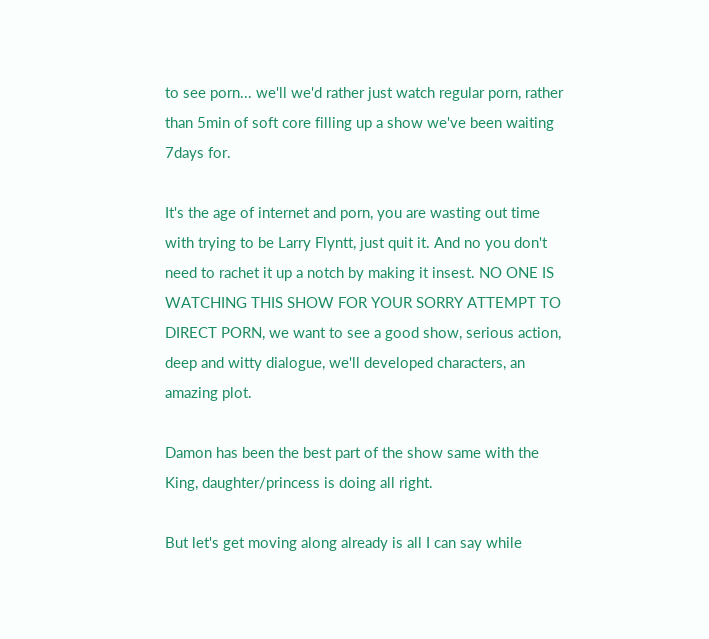to see porn... we'll we'd rather just watch regular porn, rather than 5min of soft core filling up a show we've been waiting 7days for.

It's the age of internet and porn, you are wasting out time with trying to be Larry Flyntt, just quit it. And no you don't need to rachet it up a notch by making it insest. NO ONE IS WATCHING THIS SHOW FOR YOUR SORRY ATTEMPT TO DIRECT PORN, we want to see a good show, serious action, deep and witty dialogue, we'll developed characters, an amazing plot.

Damon has been the best part of the show same with the King, daughter/princess is doing all right.

But let's get moving along already is all I can say while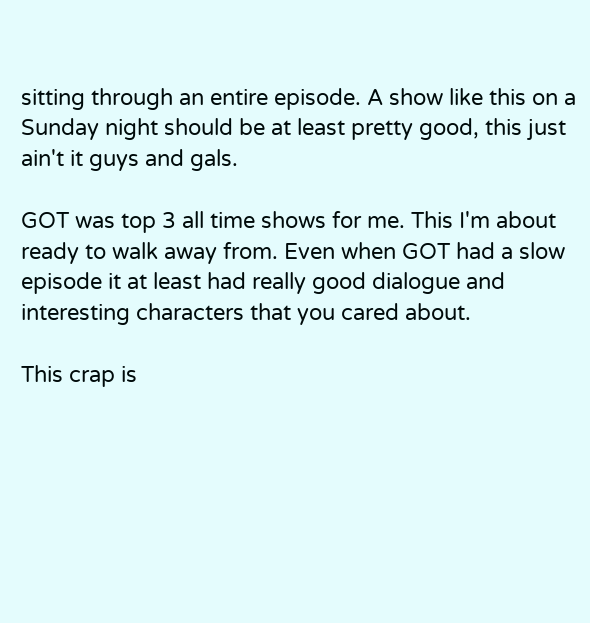sitting through an entire episode. A show like this on a Sunday night should be at least pretty good, this just ain't it guys and gals.

GOT was top 3 all time shows for me. This I'm about ready to walk away from. Even when GOT had a slow episode it at least had really good dialogue and interesting characters that you cared about.

This crap is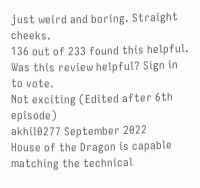just weird and boring. Straight cheeks.
136 out of 233 found this helpful. Was this review helpful? Sign in to vote.
Not exciting (Edited after 6th episode)
akhil0277 September 2022
House of the Dragon is capable matching the technical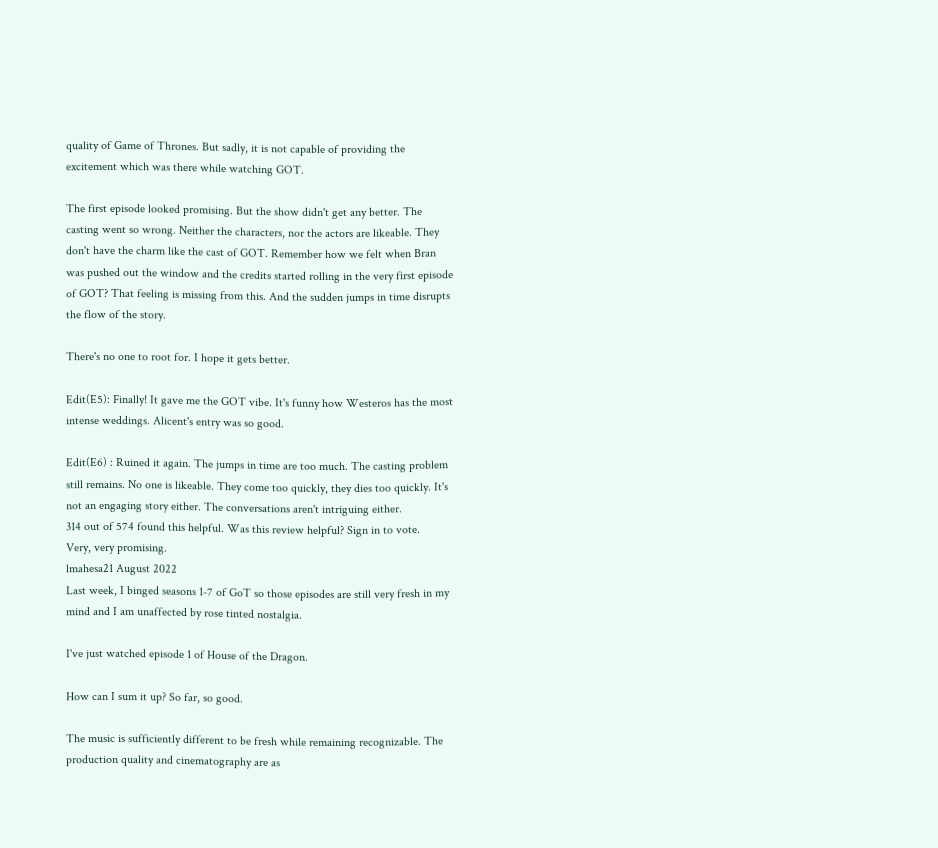quality of Game of Thrones. But sadly, it is not capable of providing the excitement which was there while watching GOT.

The first episode looked promising. But the show didn't get any better. The casting went so wrong. Neither the characters, nor the actors are likeable. They don't have the charm like the cast of GOT. Remember how we felt when Bran was pushed out the window and the credits started rolling in the very first episode of GOT? That feeling is missing from this. And the sudden jumps in time disrupts the flow of the story.

There's no one to root for. I hope it gets better.

Edit(E5): Finally! It gave me the GOT vibe. It's funny how Westeros has the most intense weddings. Alicent's entry was so good.

Edit(E6) : Ruined it again. The jumps in time are too much. The casting problem still remains. No one is likeable. They come too quickly, they dies too quickly. It's not an engaging story either. The conversations aren't intriguing either.
314 out of 574 found this helpful. Was this review helpful? Sign in to vote.
Very, very promising.
lmahesa21 August 2022
Last week, I binged seasons 1-7 of GoT so those episodes are still very fresh in my mind and I am unaffected by rose tinted nostalgia.

I've just watched episode 1 of House of the Dragon.

How can I sum it up? So far, so good.

The music is sufficiently different to be fresh while remaining recognizable. The production quality and cinematography are as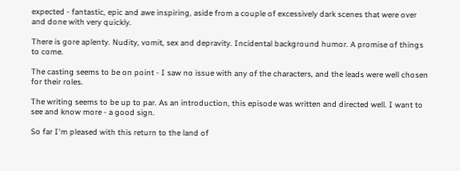expected - fantastic, epic and awe inspiring, aside from a couple of excessively dark scenes that were over and done with very quickly.

There is gore aplenty. Nudity, vomit, sex and depravity. Incidental background humor. A promise of things to come.

The casting seems to be on point - I saw no issue with any of the characters, and the leads were well chosen for their roles.

The writing seems to be up to par. As an introduction, this episode was written and directed well. I want to see and know more - a good sign.

So far I'm pleased with this return to the land of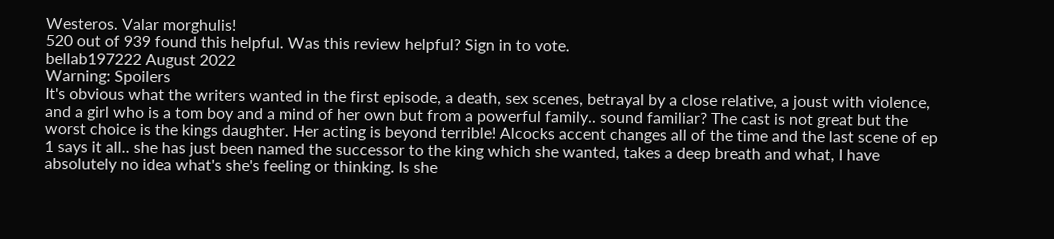Westeros. Valar morghulis!
520 out of 939 found this helpful. Was this review helpful? Sign in to vote.
bellab197222 August 2022
Warning: Spoilers
It's obvious what the writers wanted in the first episode, a death, sex scenes, betrayal by a close relative, a joust with violence, and a girl who is a tom boy and a mind of her own but from a powerful family.. sound familiar? The cast is not great but the worst choice is the kings daughter. Her acting is beyond terrible! Alcocks accent changes all of the time and the last scene of ep 1 says it all.. she has just been named the successor to the king which she wanted, takes a deep breath and what, I have absolutely no idea what's she's feeling or thinking. Is she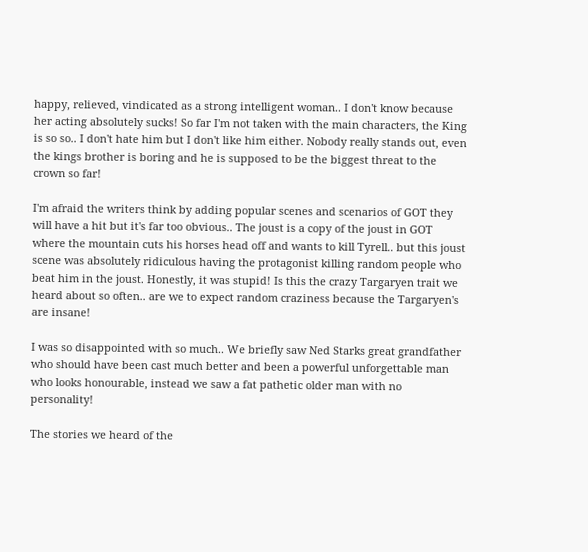happy, relieved, vindicated as a strong intelligent woman.. I don't know because her acting absolutely sucks! So far I'm not taken with the main characters, the King is so so.. I don't hate him but I don't like him either. Nobody really stands out, even the kings brother is boring and he is supposed to be the biggest threat to the crown so far!

I'm afraid the writers think by adding popular scenes and scenarios of GOT they will have a hit but it's far too obvious.. The joust is a copy of the joust in GOT where the mountain cuts his horses head off and wants to kill Tyrell.. but this joust scene was absolutely ridiculous having the protagonist killing random people who beat him in the joust. Honestly, it was stupid! Is this the crazy Targaryen trait we heard about so often.. are we to expect random craziness because the Targaryen's are insane!

I was so disappointed with so much.. We briefly saw Ned Starks great grandfather who should have been cast much better and been a powerful unforgettable man who looks honourable, instead we saw a fat pathetic older man with no personality!

The stories we heard of the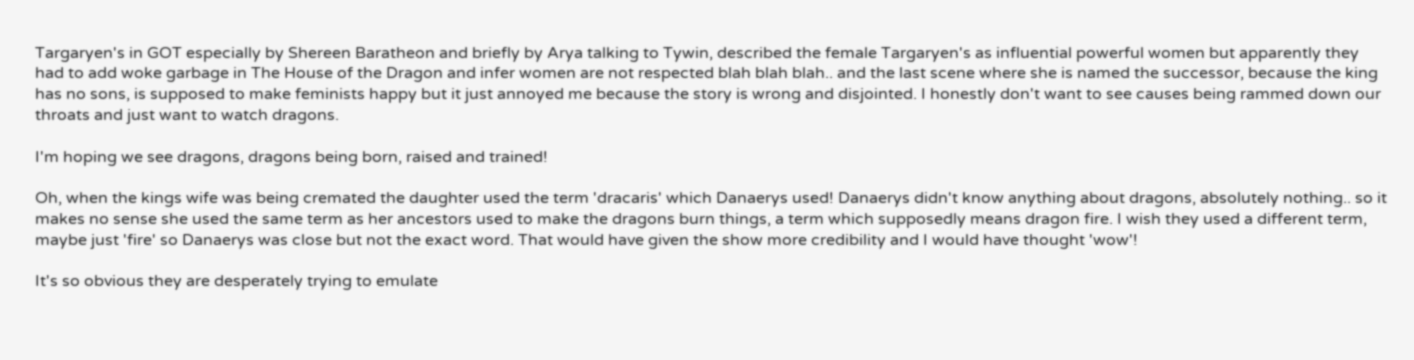Targaryen's in GOT especially by Shereen Baratheon and briefly by Arya talking to Tywin, described the female Targaryen's as influential powerful women but apparently they had to add woke garbage in The House of the Dragon and infer women are not respected blah blah blah.. and the last scene where she is named the successor, because the king has no sons, is supposed to make feminists happy but it just annoyed me because the story is wrong and disjointed. I honestly don't want to see causes being rammed down our throats and just want to watch dragons.

I'm hoping we see dragons, dragons being born, raised and trained!

Oh, when the kings wife was being cremated the daughter used the term 'dracaris' which Danaerys used! Danaerys didn't know anything about dragons, absolutely nothing.. so it makes no sense she used the same term as her ancestors used to make the dragons burn things, a term which supposedly means dragon fire. I wish they used a different term, maybe just 'fire' so Danaerys was close but not the exact word. That would have given the show more credibility and I would have thought 'wow'!

It's so obvious they are desperately trying to emulate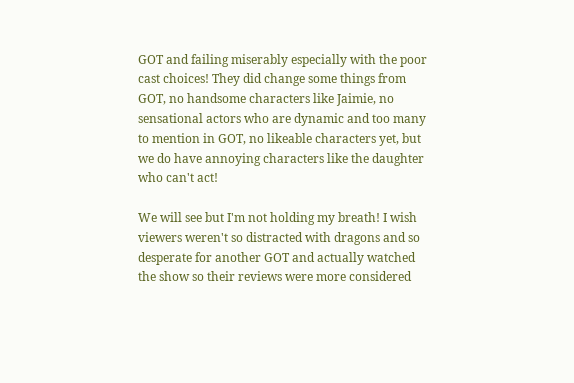GOT and failing miserably especially with the poor cast choices! They did change some things from GOT, no handsome characters like Jaimie, no sensational actors who are dynamic and too many to mention in GOT, no likeable characters yet, but we do have annoying characters like the daughter who can't act!

We will see but I'm not holding my breath! I wish viewers weren't so distracted with dragons and so desperate for another GOT and actually watched the show so their reviews were more considered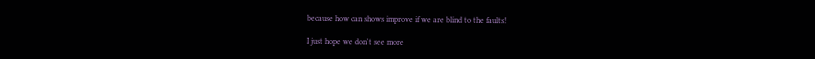because how can shows improve if we are blind to the faults!

I just hope we don't see more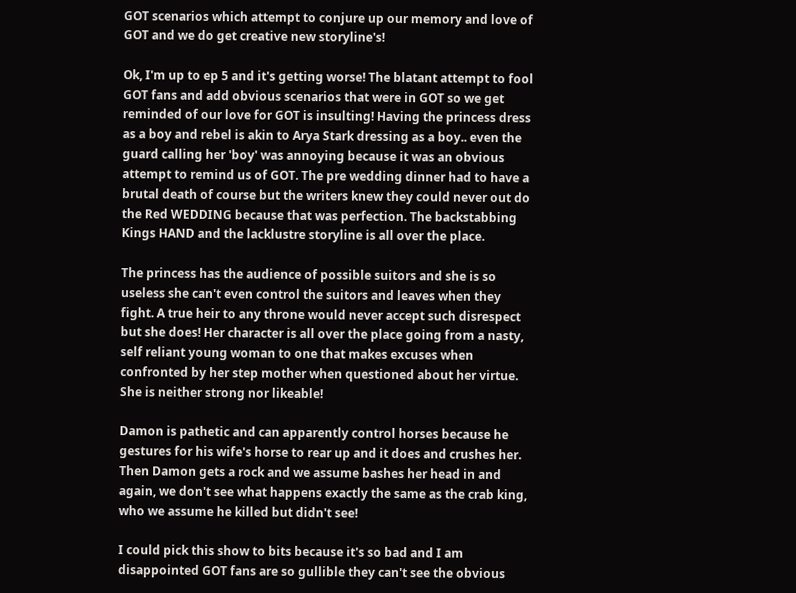GOT scenarios which attempt to conjure up our memory and love of GOT and we do get creative new storyline's!

Ok, I'm up to ep 5 and it's getting worse! The blatant attempt to fool GOT fans and add obvious scenarios that were in GOT so we get reminded of our love for GOT is insulting! Having the princess dress as a boy and rebel is akin to Arya Stark dressing as a boy.. even the guard calling her 'boy' was annoying because it was an obvious attempt to remind us of GOT. The pre wedding dinner had to have a brutal death of course but the writers knew they could never out do the Red WEDDING because that was perfection. The backstabbing Kings HAND and the lacklustre storyline is all over the place.

The princess has the audience of possible suitors and she is so useless she can't even control the suitors and leaves when they fight. A true heir to any throne would never accept such disrespect but she does! Her character is all over the place going from a nasty, self reliant young woman to one that makes excuses when confronted by her step mother when questioned about her virtue. She is neither strong nor likeable!

Damon is pathetic and can apparently control horses because he gestures for his wife's horse to rear up and it does and crushes her. Then Damon gets a rock and we assume bashes her head in and again, we don't see what happens exactly the same as the crab king, who we assume he killed but didn't see!

I could pick this show to bits because it's so bad and I am disappointed GOT fans are so gullible they can't see the obvious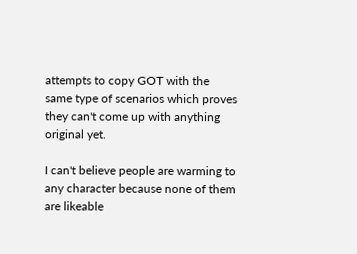attempts to copy GOT with the same type of scenarios which proves they can't come up with anything original yet.

I can't believe people are warming to any character because none of them are likeable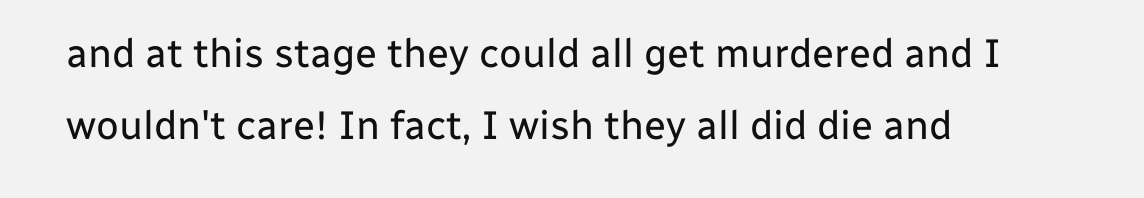and at this stage they could all get murdered and I wouldn't care! In fact, I wish they all did die and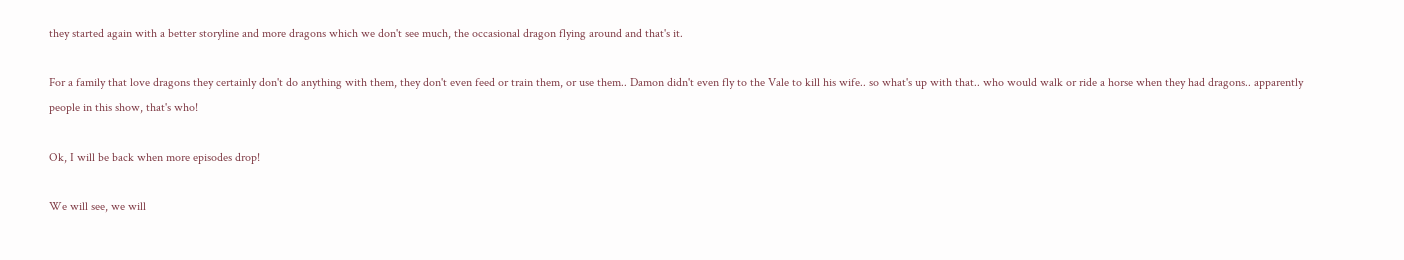they started again with a better storyline and more dragons which we don't see much, the occasional dragon flying around and that's it.

For a family that love dragons they certainly don't do anything with them, they don't even feed or train them, or use them.. Damon didn't even fly to the Vale to kill his wife.. so what's up with that.. who would walk or ride a horse when they had dragons.. apparently people in this show, that's who!

Ok, I will be back when more episodes drop!

We will see, we will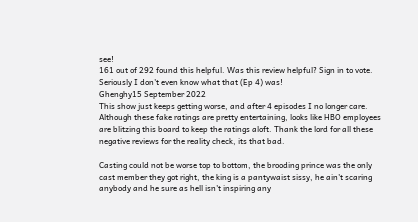see!
161 out of 292 found this helpful. Was this review helpful? Sign in to vote.
Seriously I don't even know what that (Ep 4) was!
Ghenghy15 September 2022
This show just keeps getting worse, and after 4 episodes I no longer care. Although these fake ratings are pretty entertaining, looks like HBO employees are blitzing this board to keep the ratings aloft. Thank the lord for all these negative reviews for the reality check, its that bad.

Casting could not be worse top to bottom, the brooding prince was the only cast member they got right, the king is a pantywaist sissy, he ain't scaring anybody and he sure as hell isn't inspiring any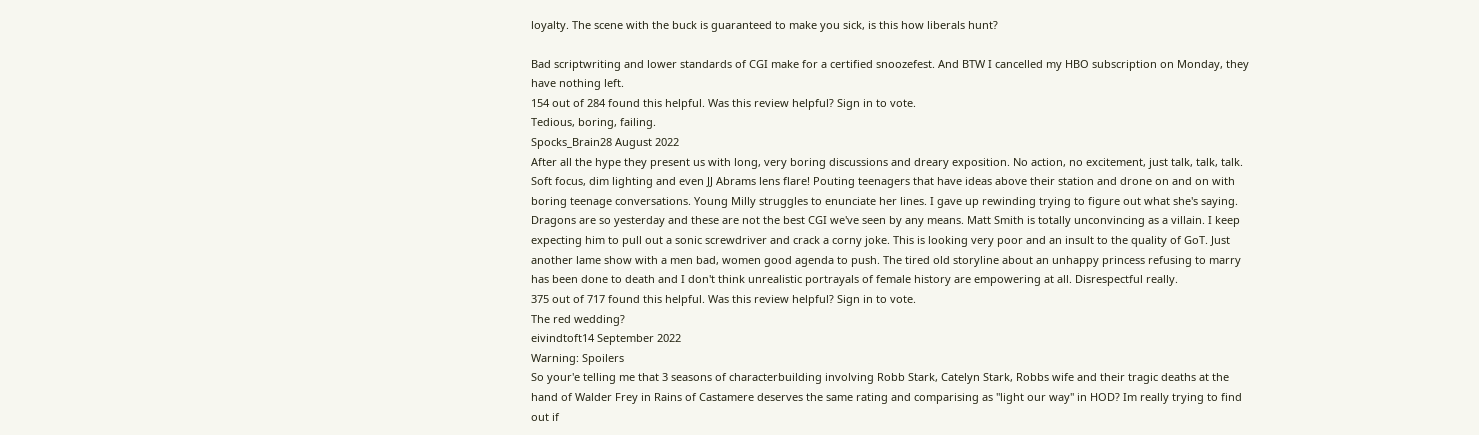loyalty. The scene with the buck is guaranteed to make you sick, is this how liberals hunt?

Bad scriptwriting and lower standards of CGI make for a certified snoozefest. And BTW I cancelled my HBO subscription on Monday, they have nothing left.
154 out of 284 found this helpful. Was this review helpful? Sign in to vote.
Tedious, boring, failing.
Spocks_Brain28 August 2022
After all the hype they present us with long, very boring discussions and dreary exposition. No action, no excitement, just talk, talk, talk. Soft focus, dim lighting and even JJ Abrams lens flare! Pouting teenagers that have ideas above their station and drone on and on with boring teenage conversations. Young Milly struggles to enunciate her lines. I gave up rewinding trying to figure out what she's saying. Dragons are so yesterday and these are not the best CGI we've seen by any means. Matt Smith is totally unconvincing as a villain. I keep expecting him to pull out a sonic screwdriver and crack a corny joke. This is looking very poor and an insult to the quality of GoT. Just another lame show with a men bad, women good agenda to push. The tired old storyline about an unhappy princess refusing to marry has been done to death and I don't think unrealistic portrayals of female history are empowering at all. Disrespectful really.
375 out of 717 found this helpful. Was this review helpful? Sign in to vote.
The red wedding?
eivindtoft14 September 2022
Warning: Spoilers
So your'e telling me that 3 seasons of characterbuilding involving Robb Stark, Catelyn Stark, Robbs wife and their tragic deaths at the hand of Walder Frey in Rains of Castamere deserves the same rating and comparising as "light our way" in HOD? Im really trying to find out if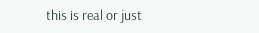this is real or just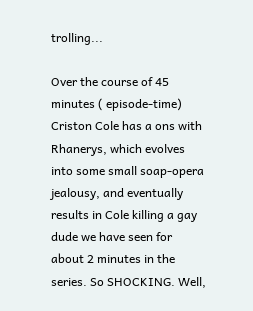trolling...

Over the course of 45 minutes ( episode-time) Criston Cole has a ons with Rhanerys, which evolves into some small soap-opera jealousy, and eventually results in Cole killing a gay dude we have seen for about 2 minutes in the series. So SHOCKING. Well,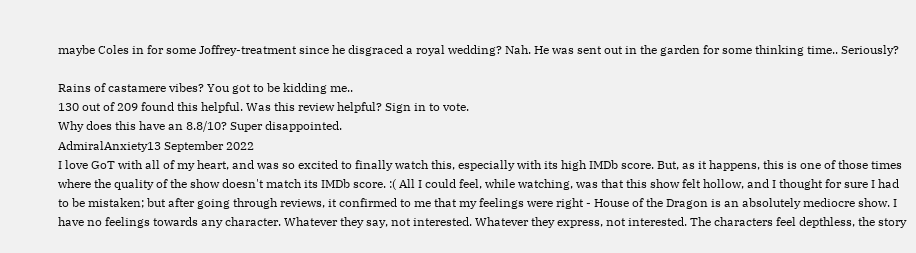maybe Coles in for some Joffrey-treatment since he disgraced a royal wedding? Nah. He was sent out in the garden for some thinking time.. Seriously?

Rains of castamere vibes? You got to be kidding me..
130 out of 209 found this helpful. Was this review helpful? Sign in to vote.
Why does this have an 8.8/10? Super disappointed.
AdmiralAnxiety13 September 2022
I love GoT with all of my heart, and was so excited to finally watch this, especially with its high IMDb score. But, as it happens, this is one of those times where the quality of the show doesn't match its IMDb score. :( All I could feel, while watching, was that this show felt hollow, and I thought for sure I had to be mistaken; but after going through reviews, it confirmed to me that my feelings were right - House of the Dragon is an absolutely mediocre show. I have no feelings towards any character. Whatever they say, not interested. Whatever they express, not interested. The characters feel depthless, the story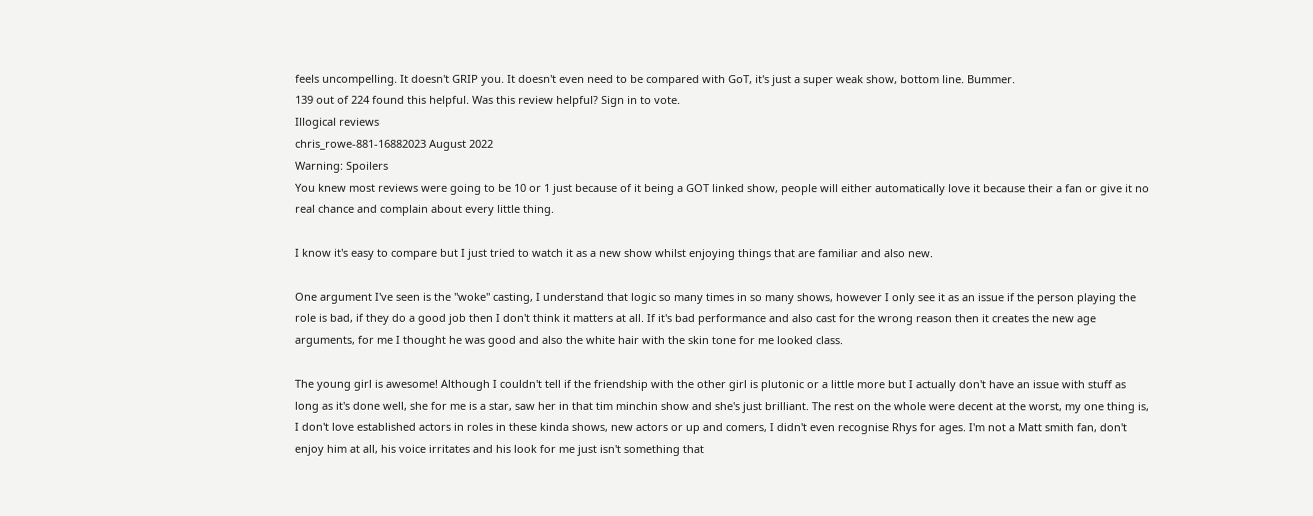feels uncompelling. It doesn't GRIP you. It doesn't even need to be compared with GoT, it's just a super weak show, bottom line. Bummer.
139 out of 224 found this helpful. Was this review helpful? Sign in to vote.
Illogical reviews
chris_rowe-881-16882023 August 2022
Warning: Spoilers
You knew most reviews were going to be 10 or 1 just because of it being a GOT linked show, people will either automatically love it because their a fan or give it no real chance and complain about every little thing.

I know it's easy to compare but I just tried to watch it as a new show whilst enjoying things that are familiar and also new.

One argument I've seen is the "woke" casting, I understand that logic so many times in so many shows, however I only see it as an issue if the person playing the role is bad, if they do a good job then I don't think it matters at all. If it's bad performance and also cast for the wrong reason then it creates the new age arguments, for me I thought he was good and also the white hair with the skin tone for me looked class.

The young girl is awesome! Although I couldn't tell if the friendship with the other girl is plutonic or a little more but I actually don't have an issue with stuff as long as it's done well, she for me is a star, saw her in that tim minchin show and she's just brilliant. The rest on the whole were decent at the worst, my one thing is, I don't love established actors in roles in these kinda shows, new actors or up and comers, I didn't even recognise Rhys for ages. I'm not a Matt smith fan, don't enjoy him at all, his voice irritates and his look for me just isn't something that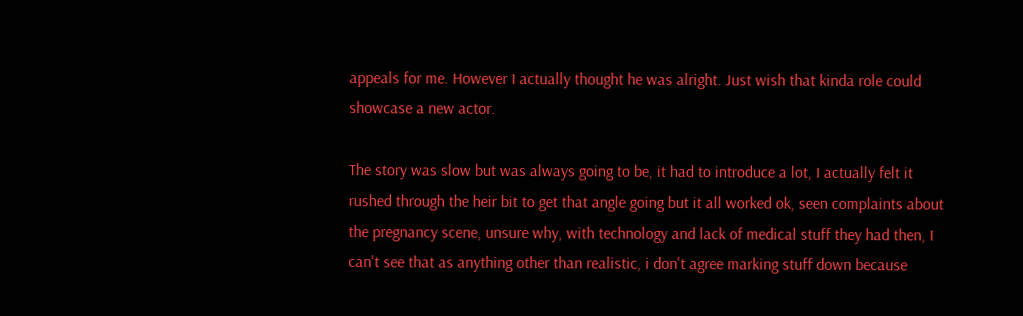appeals for me. However I actually thought he was alright. Just wish that kinda role could showcase a new actor.

The story was slow but was always going to be, it had to introduce a lot, I actually felt it rushed through the heir bit to get that angle going but it all worked ok, seen complaints about the pregnancy scene, unsure why, with technology and lack of medical stuff they had then, I can't see that as anything other than realistic, i don't agree marking stuff down because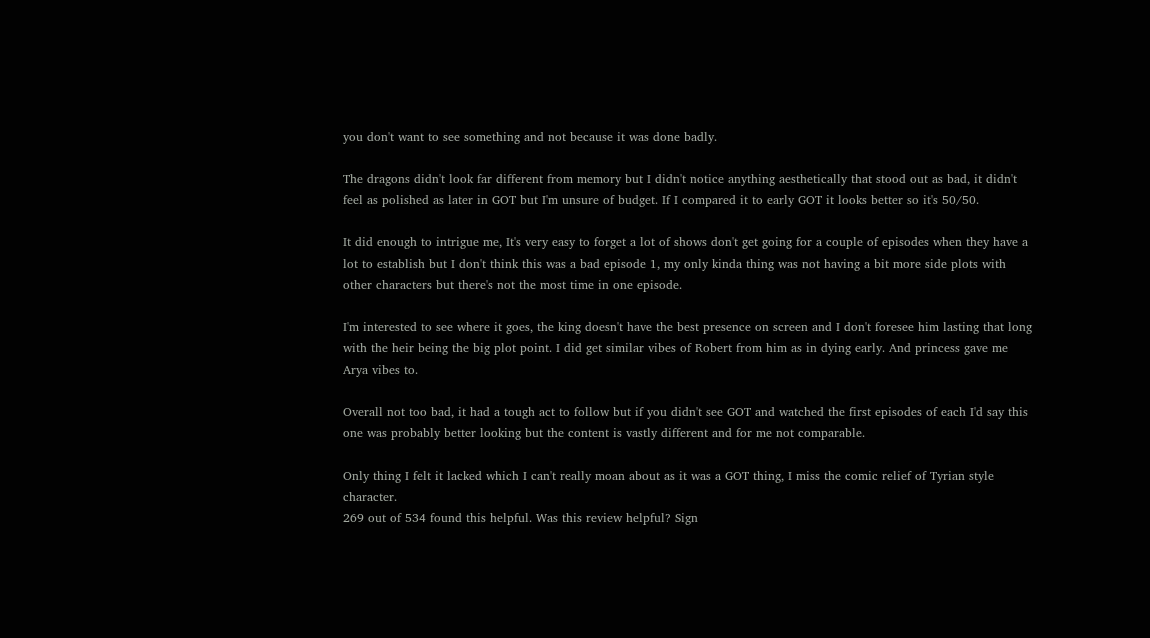you don't want to see something and not because it was done badly.

The dragons didn't look far different from memory but I didn't notice anything aesthetically that stood out as bad, it didn't feel as polished as later in GOT but I'm unsure of budget. If I compared it to early GOT it looks better so it's 50/50.

It did enough to intrigue me, It's very easy to forget a lot of shows don't get going for a couple of episodes when they have a lot to establish but I don't think this was a bad episode 1, my only kinda thing was not having a bit more side plots with other characters but there's not the most time in one episode.

I'm interested to see where it goes, the king doesn't have the best presence on screen and I don't foresee him lasting that long with the heir being the big plot point. I did get similar vibes of Robert from him as in dying early. And princess gave me Arya vibes to.

Overall not too bad, it had a tough act to follow but if you didn't see GOT and watched the first episodes of each I'd say this one was probably better looking but the content is vastly different and for me not comparable.

Only thing I felt it lacked which I can't really moan about as it was a GOT thing, I miss the comic relief of Tyrian style character.
269 out of 534 found this helpful. Was this review helpful? Sign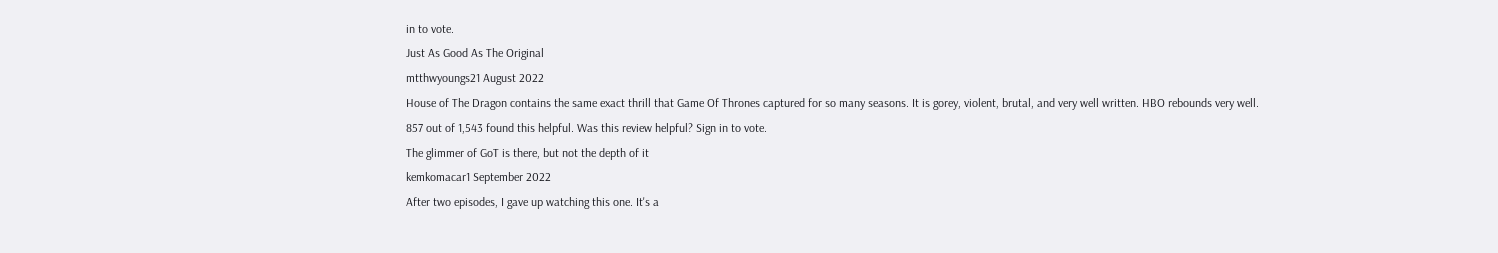in to vote.
Just As Good As The Original
mtthwyoungs21 August 2022
House of The Dragon contains the same exact thrill that Game Of Thrones captured for so many seasons. It is gorey, violent, brutal, and very well written. HBO rebounds very well.
857 out of 1,543 found this helpful. Was this review helpful? Sign in to vote.
The glimmer of GoT is there, but not the depth of it
kemkomacar1 September 2022
After two episodes, I gave up watching this one. It's a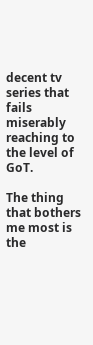decent tv series that fails miserably reaching to the level of GoT.

The thing that bothers me most is the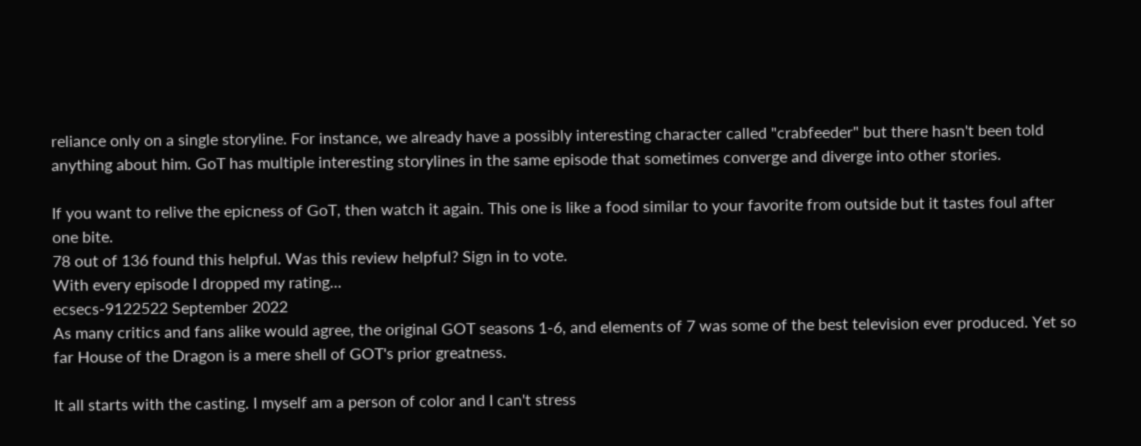reliance only on a single storyline. For instance, we already have a possibly interesting character called "crabfeeder" but there hasn't been told anything about him. GoT has multiple interesting storylines in the same episode that sometimes converge and diverge into other stories.

If you want to relive the epicness of GoT, then watch it again. This one is like a food similar to your favorite from outside but it tastes foul after one bite.
78 out of 136 found this helpful. Was this review helpful? Sign in to vote.
With every episode I dropped my rating...
ecsecs-9122522 September 2022
As many critics and fans alike would agree, the original GOT seasons 1-6, and elements of 7 was some of the best television ever produced. Yet so far House of the Dragon is a mere shell of GOT's prior greatness.

It all starts with the casting. I myself am a person of color and I can't stress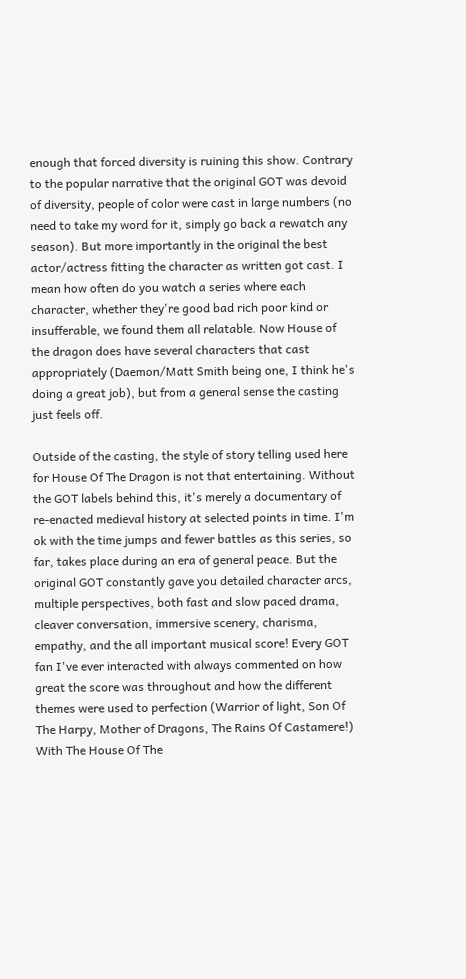enough that forced diversity is ruining this show. Contrary to the popular narrative that the original GOT was devoid of diversity, people of color were cast in large numbers (no need to take my word for it, simply go back a rewatch any season). But more importantly in the original the best actor/actress fitting the character as written got cast. I mean how often do you watch a series where each character, whether they're good bad rich poor kind or insufferable, we found them all relatable. Now House of the dragon does have several characters that cast appropriately (Daemon/Matt Smith being one, I think he's doing a great job), but from a general sense the casting just feels off.

Outside of the casting, the style of story telling used here for House Of The Dragon is not that entertaining. Without the GOT labels behind this, it's merely a documentary of re-enacted medieval history at selected points in time. I'm ok with the time jumps and fewer battles as this series, so far, takes place during an era of general peace. But the original GOT constantly gave you detailed character arcs, multiple perspectives, both fast and slow paced drama, cleaver conversation, immersive scenery, charisma, empathy, and the all important musical score! Every GOT fan I've ever interacted with always commented on how great the score was throughout and how the different themes were used to perfection (Warrior of light, Son Of The Harpy, Mother of Dragons, The Rains Of Castamere!) With The House Of The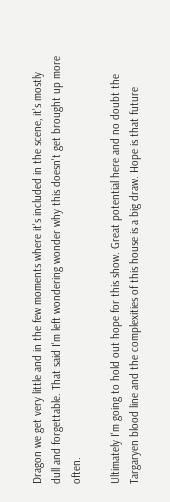Dragon we get very little and in the few moments where it's included in the scene, it's mostly dull and forgettable. That said I'm left wondering wonder why this doesn't get brought up more often.

Ultimately I'm going to hold out hope for this show. Great potential here and no doubt the Targaryen blood line and the complexities of this house is a big draw. Hope is that future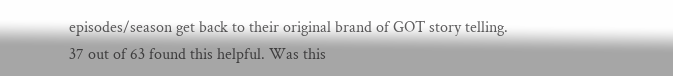episodes/season get back to their original brand of GOT story telling.
37 out of 63 found this helpful. Was this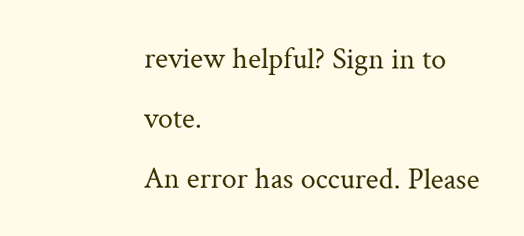review helpful? Sign in to vote.
An error has occured. Please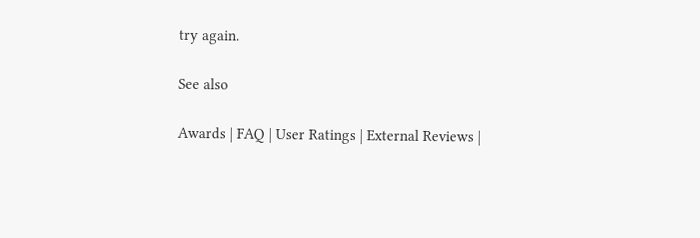try again.

See also

Awards | FAQ | User Ratings | External Reviews |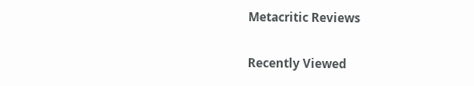Metacritic Reviews

Recently Viewed